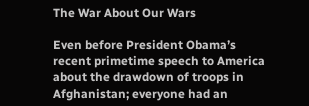The War About Our Wars

Even before President Obama’s recent primetime speech to America about the drawdown of troops in Afghanistan; everyone had an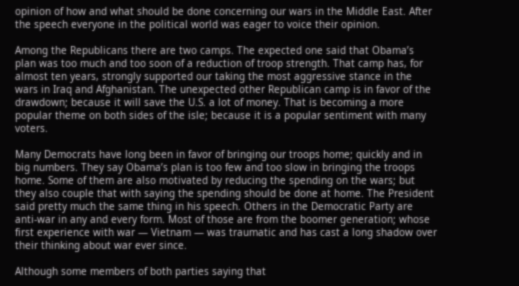opinion of how and what should be done concerning our wars in the Middle East. After the speech everyone in the political world was eager to voice their opinion.

Among the Republicans there are two camps. The expected one said that Obama’s plan was too much and too soon of a reduction of troop strength. That camp has, for almost ten years, strongly supported our taking the most aggressive stance in the wars in Iraq and Afghanistan. The unexpected other Republican camp is in favor of the drawdown; because it will save the U.S. a lot of money. That is becoming a more popular theme on both sides of the isle; because it is a popular sentiment with many voters.

Many Democrats have long been in favor of bringing our troops home; quickly and in big numbers. They say Obama’s plan is too few and too slow in bringing the troops home. Some of them are also motivated by reducing the spending on the wars; but they also couple that with saying the spending should be done at home. The President said pretty much the same thing in his speech. Others in the Democratic Party are anti-war in any and every form. Most of those are from the boomer generation; whose first experience with war — Vietnam — was traumatic and has cast a long shadow over their thinking about war ever since.

Although some members of both parties saying that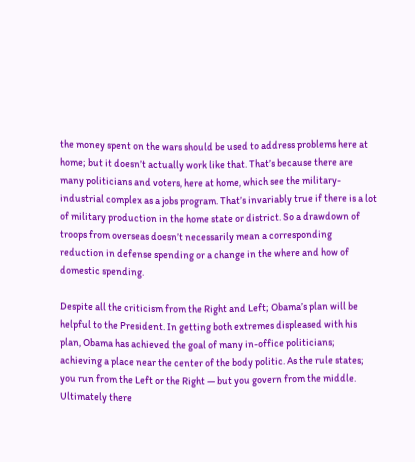the money spent on the wars should be used to address problems here at home; but it doesn’t actually work like that. That’s because there are many politicians and voters, here at home, which see the military-industrial complex as a jobs program. That’s invariably true if there is a lot of military production in the home state or district. So a drawdown of troops from overseas doesn’t necessarily mean a corresponding reduction in defense spending or a change in the where and how of domestic spending.

Despite all the criticism from the Right and Left; Obama’s plan will be helpful to the President. In getting both extremes displeased with his plan, Obama has achieved the goal of many in-office politicians; achieving a place near the center of the body politic. As the rule states; you run from the Left or the Right — but you govern from the middle. Ultimately there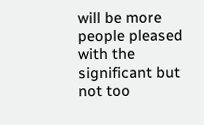will be more people pleased with the significant but not too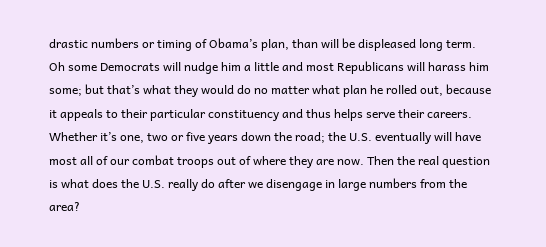drastic numbers or timing of Obama’s plan, than will be displeased long term. Oh some Democrats will nudge him a little and most Republicans will harass him some; but that’s what they would do no matter what plan he rolled out, because it appeals to their particular constituency and thus helps serve their careers. Whether it’s one, two or five years down the road; the U.S. eventually will have most all of our combat troops out of where they are now. Then the real question is what does the U.S. really do after we disengage in large numbers from the area?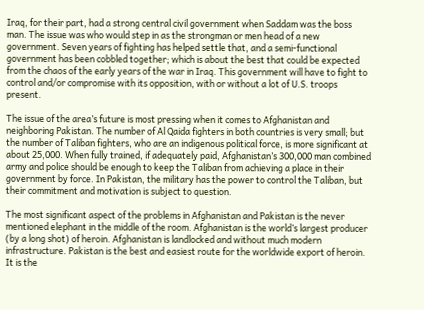Iraq, for their part, had a strong central civil government when Saddam was the boss man. The issue was who would step in as the strongman or men head of a new government. Seven years of fighting has helped settle that, and a semi-functional government has been cobbled together; which is about the best that could be expected from the chaos of the early years of the war in Iraq. This government will have to fight to control and/or compromise with its opposition, with or without a lot of U.S. troops present.

The issue of the area’s future is most pressing when it comes to Afghanistan and neighboring Pakistan. The number of Al Qaida fighters in both countries is very small; but the number of Taliban fighters, who are an indigenous political force, is more significant at about 25,000. When fully trained, if adequately paid, Afghanistan’s 300,000 man combined army and police should be enough to keep the Taliban from achieving a place in their government by force. In Pakistan, the military has the power to control the Taliban, but their commitment and motivation is subject to question.

The most significant aspect of the problems in Afghanistan and Pakistan is the never mentioned elephant in the middle of the room. Afghanistan is the world’s largest producer (by a long shot) of heroin. Afghanistan is landlocked and without much modern infrastructure. Pakistan is the best and easiest route for the worldwide export of heroin. It is the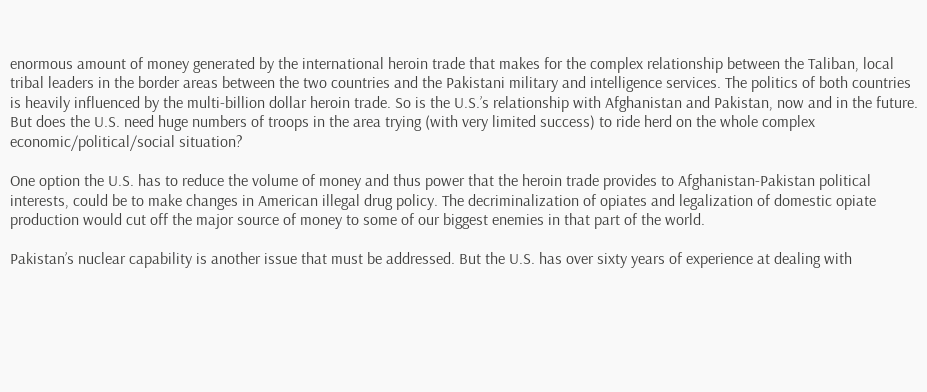enormous amount of money generated by the international heroin trade that makes for the complex relationship between the Taliban, local tribal leaders in the border areas between the two countries and the Pakistani military and intelligence services. The politics of both countries is heavily influenced by the multi-billion dollar heroin trade. So is the U.S.’s relationship with Afghanistan and Pakistan, now and in the future. But does the U.S. need huge numbers of troops in the area trying (with very limited success) to ride herd on the whole complex economic/political/social situation?

One option the U.S. has to reduce the volume of money and thus power that the heroin trade provides to Afghanistan-Pakistan political interests, could be to make changes in American illegal drug policy. The decriminalization of opiates and legalization of domestic opiate production would cut off the major source of money to some of our biggest enemies in that part of the world.

Pakistan’s nuclear capability is another issue that must be addressed. But the U.S. has over sixty years of experience at dealing with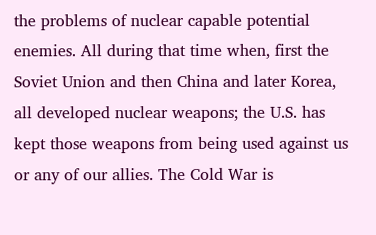the problems of nuclear capable potential enemies. All during that time when, first the Soviet Union and then China and later Korea, all developed nuclear weapons; the U.S. has kept those weapons from being used against us or any of our allies. The Cold War is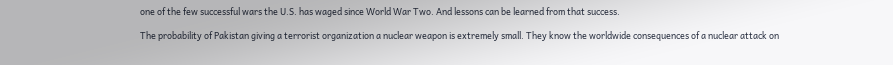one of the few successful wars the U.S. has waged since World War Two. And lessons can be learned from that success.

The probability of Pakistan giving a terrorist organization a nuclear weapon is extremely small. They know the worldwide consequences of a nuclear attack on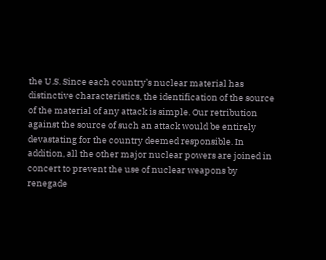the U.S. Since each country’s nuclear material has distinctive characteristics, the identification of the source of the material of any attack is simple. Our retribution against the source of such an attack would be entirely devastating for the country deemed responsible. In addition, all the other major nuclear powers are joined in concert to prevent the use of nuclear weapons by renegade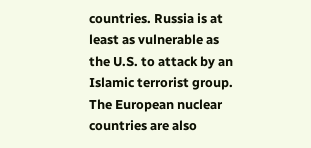countries. Russia is at least as vulnerable as the U.S. to attack by an Islamic terrorist group. The European nuclear countries are also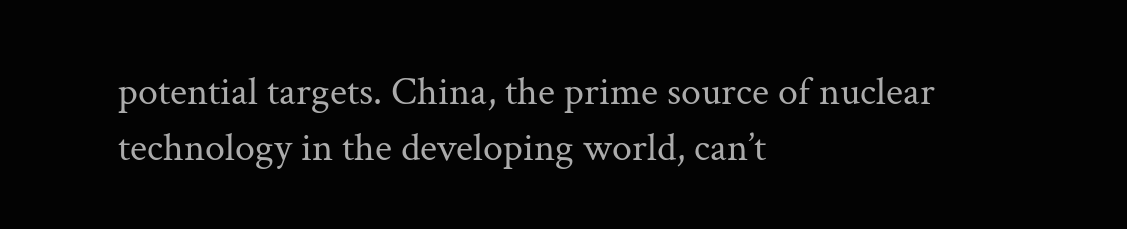potential targets. China, the prime source of nuclear technology in the developing world, can’t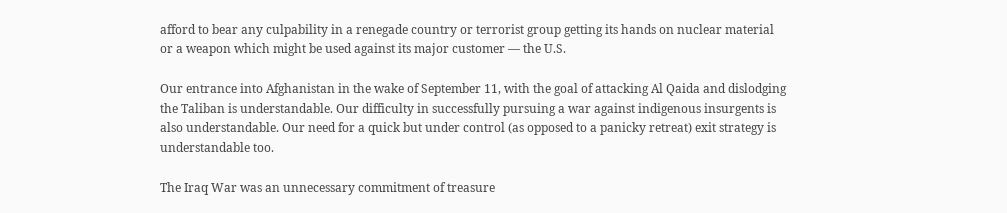afford to bear any culpability in a renegade country or terrorist group getting its hands on nuclear material or a weapon which might be used against its major customer — the U.S.

Our entrance into Afghanistan in the wake of September 11, with the goal of attacking Al Qaida and dislodging the Taliban is understandable. Our difficulty in successfully pursuing a war against indigenous insurgents is also understandable. Our need for a quick but under control (as opposed to a panicky retreat) exit strategy is understandable too.

The Iraq War was an unnecessary commitment of treasure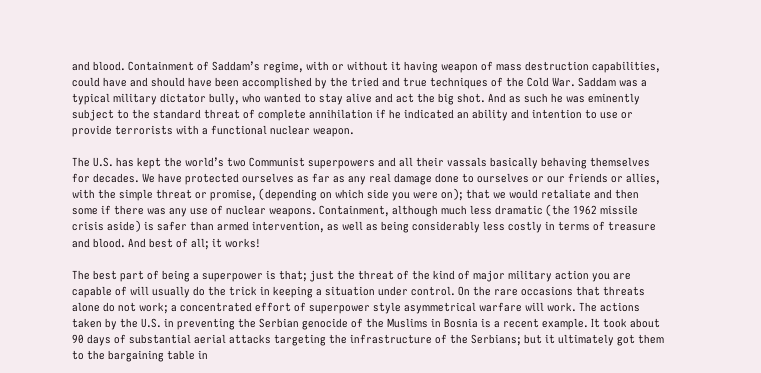and blood. Containment of Saddam’s regime, with or without it having weapon of mass destruction capabilities, could have and should have been accomplished by the tried and true techniques of the Cold War. Saddam was a typical military dictator bully, who wanted to stay alive and act the big shot. And as such he was eminently subject to the standard threat of complete annihilation if he indicated an ability and intention to use or provide terrorists with a functional nuclear weapon.

The U.S. has kept the world’s two Communist superpowers and all their vassals basically behaving themselves for decades. We have protected ourselves as far as any real damage done to ourselves or our friends or allies, with the simple threat or promise, (depending on which side you were on); that we would retaliate and then some if there was any use of nuclear weapons. Containment, although much less dramatic (the 1962 missile crisis aside) is safer than armed intervention, as well as being considerably less costly in terms of treasure and blood. And best of all; it works!

The best part of being a superpower is that; just the threat of the kind of major military action you are capable of will usually do the trick in keeping a situation under control. On the rare occasions that threats alone do not work; a concentrated effort of superpower style asymmetrical warfare will work. The actions taken by the U.S. in preventing the Serbian genocide of the Muslims in Bosnia is a recent example. It took about 90 days of substantial aerial attacks targeting the infrastructure of the Serbians; but it ultimately got them to the bargaining table in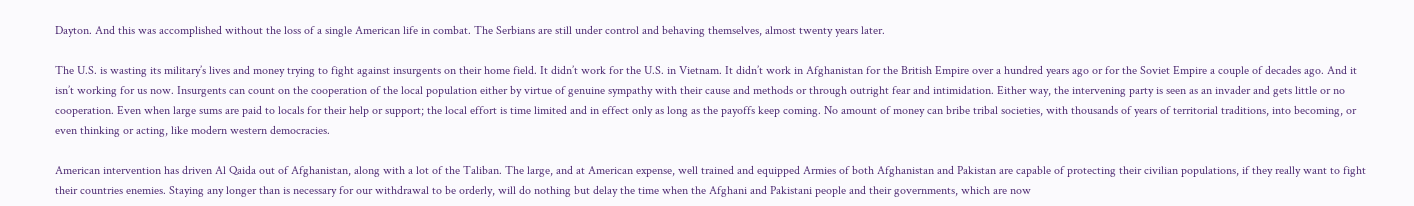Dayton. And this was accomplished without the loss of a single American life in combat. The Serbians are still under control and behaving themselves, almost twenty years later.

The U.S. is wasting its military’s lives and money trying to fight against insurgents on their home field. It didn’t work for the U.S. in Vietnam. It didn’t work in Afghanistan for the British Empire over a hundred years ago or for the Soviet Empire a couple of decades ago. And it isn’t working for us now. Insurgents can count on the cooperation of the local population either by virtue of genuine sympathy with their cause and methods or through outright fear and intimidation. Either way, the intervening party is seen as an invader and gets little or no cooperation. Even when large sums are paid to locals for their help or support; the local effort is time limited and in effect only as long as the payoffs keep coming. No amount of money can bribe tribal societies, with thousands of years of territorial traditions, into becoming, or even thinking or acting, like modern western democracies.

American intervention has driven Al Qaida out of Afghanistan, along with a lot of the Taliban. The large, and at American expense, well trained and equipped Armies of both Afghanistan and Pakistan are capable of protecting their civilian populations, if they really want to fight their countries enemies. Staying any longer than is necessary for our withdrawal to be orderly, will do nothing but delay the time when the Afghani and Pakistani people and their governments, which are now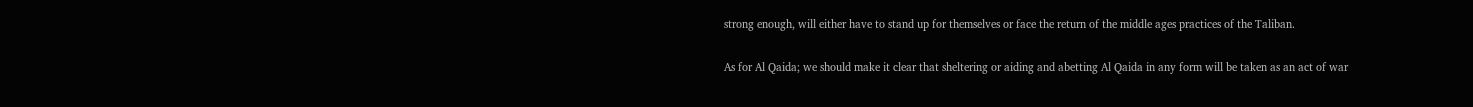strong enough, will either have to stand up for themselves or face the return of the middle ages practices of the Taliban.

As for Al Qaida; we should make it clear that sheltering or aiding and abetting Al Qaida in any form will be taken as an act of war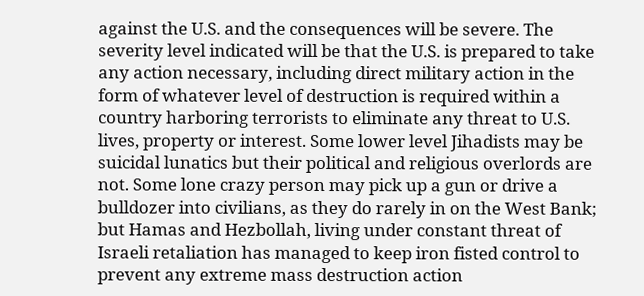against the U.S. and the consequences will be severe. The severity level indicated will be that the U.S. is prepared to take any action necessary, including direct military action in the form of whatever level of destruction is required within a country harboring terrorists to eliminate any threat to U.S. lives, property or interest. Some lower level Jihadists may be suicidal lunatics but their political and religious overlords are not. Some lone crazy person may pick up a gun or drive a bulldozer into civilians, as they do rarely in on the West Bank; but Hamas and Hezbollah, living under constant threat of Israeli retaliation has managed to keep iron fisted control to prevent any extreme mass destruction action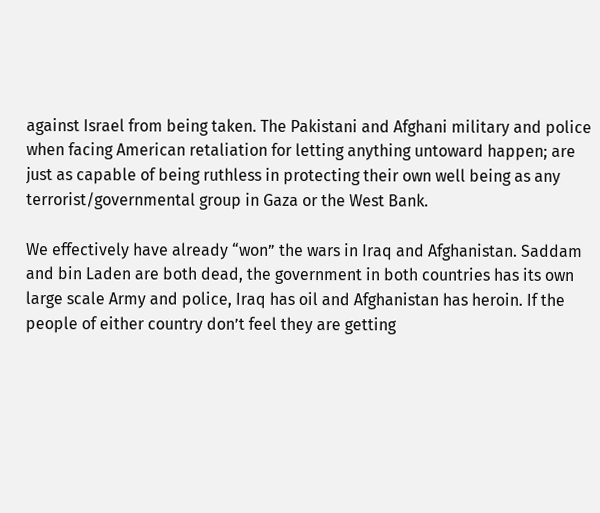against Israel from being taken. The Pakistani and Afghani military and police when facing American retaliation for letting anything untoward happen; are just as capable of being ruthless in protecting their own well being as any terrorist/governmental group in Gaza or the West Bank.

We effectively have already “won” the wars in Iraq and Afghanistan. Saddam and bin Laden are both dead, the government in both countries has its own large scale Army and police, Iraq has oil and Afghanistan has heroin. If the people of either country don’t feel they are getting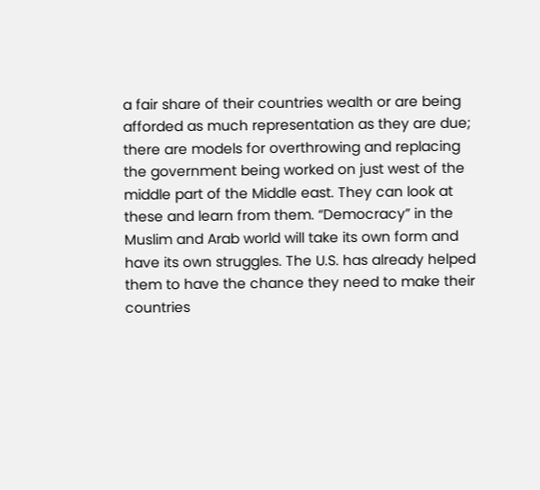a fair share of their countries wealth or are being afforded as much representation as they are due; there are models for overthrowing and replacing the government being worked on just west of the middle part of the Middle east. They can look at these and learn from them. “Democracy” in the Muslim and Arab world will take its own form and have its own struggles. The U.S. has already helped them to have the chance they need to make their countries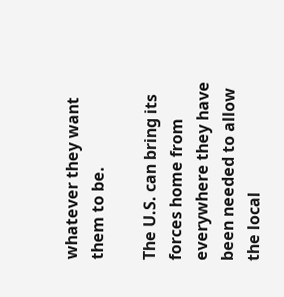whatever they want them to be.

The U.S. can bring its forces home from everywhere they have been needed to allow the local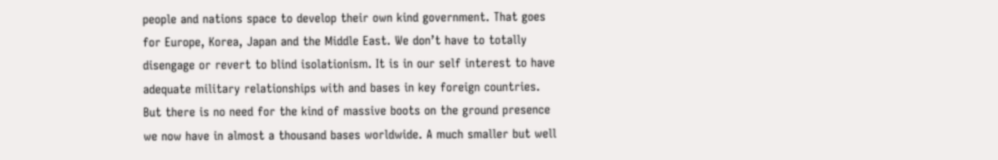people and nations space to develop their own kind government. That goes for Europe, Korea, Japan and the Middle East. We don’t have to totally disengage or revert to blind isolationism. It is in our self interest to have adequate military relationships with and bases in key foreign countries. But there is no need for the kind of massive boots on the ground presence we now have in almost a thousand bases worldwide. A much smaller but well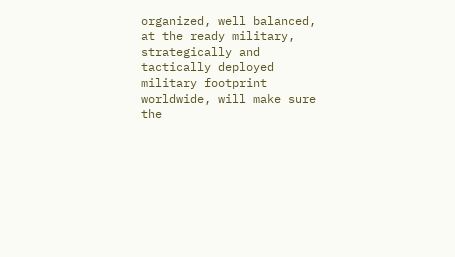organized, well balanced, at the ready military, strategically and tactically deployed military footprint worldwide, will make sure the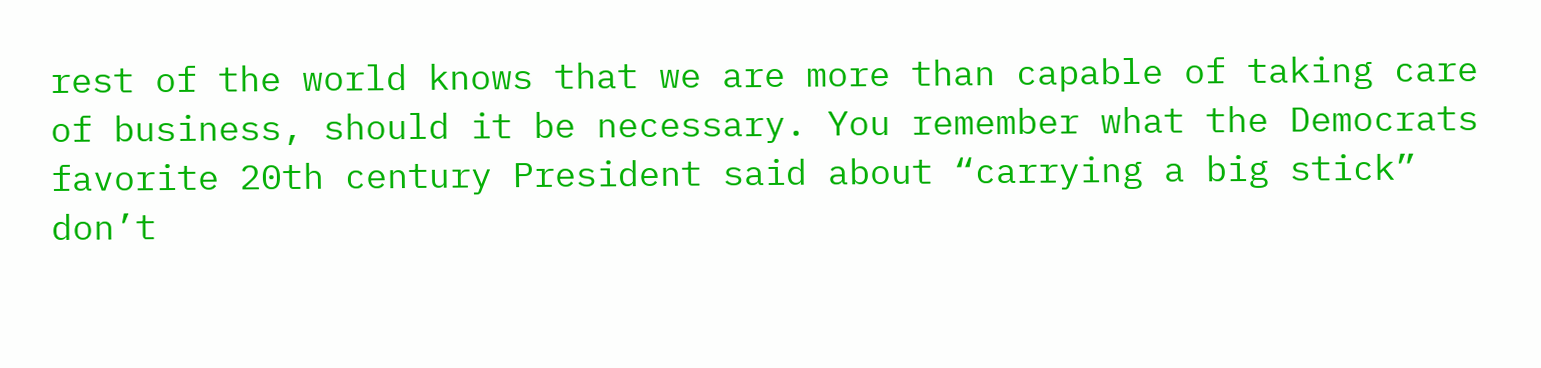rest of the world knows that we are more than capable of taking care of business, should it be necessary. You remember what the Democrats favorite 20th century President said about “carrying a big stick” don’t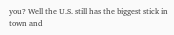you? Well the U.S. still has the biggest stick in town and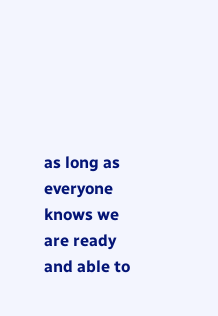as long as everyone knows we are ready and able to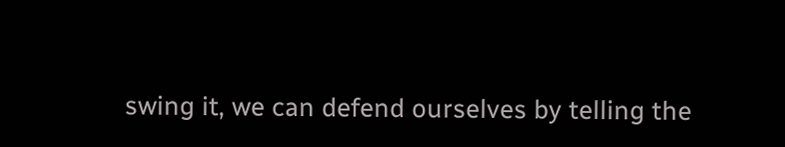swing it, we can defend ourselves by telling the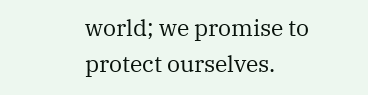world; we promise to protect ourselves.